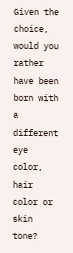Given the choice, would you rather have been born with a different eye color, hair color or skin tone?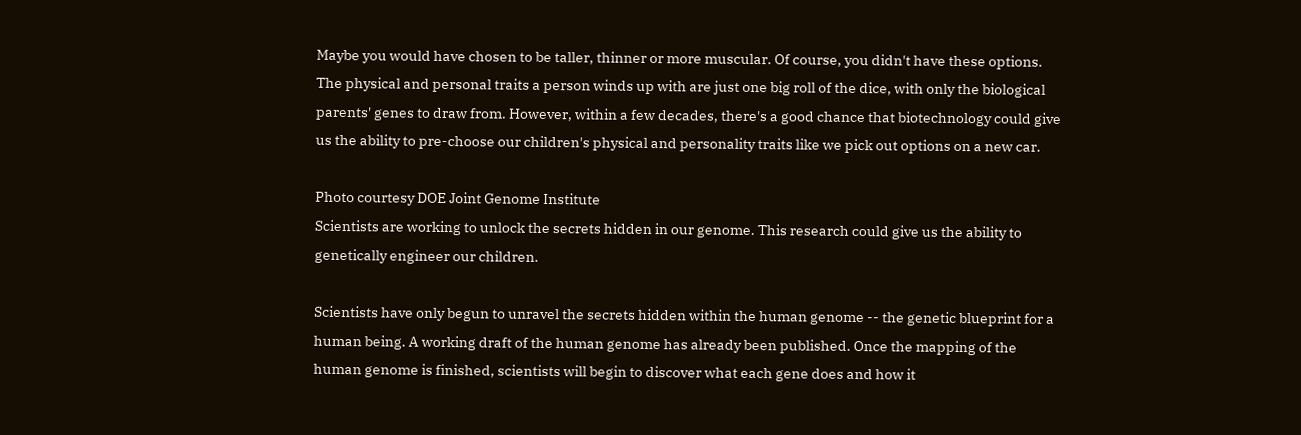Maybe you would have chosen to be taller, thinner or more muscular. Of course, you didn't have these options. The physical and personal traits a person winds up with are just one big roll of the dice, with only the biological parents' genes to draw from. However, within a few decades, there's a good chance that biotechnology could give us the ability to pre-choose our children's physical and personality traits like we pick out options on a new car.

Photo courtesy DOE Joint Genome Institute
Scientists are working to unlock the secrets hidden in our genome. This research could give us the ability to genetically engineer our children.

Scientists have only begun to unravel the secrets hidden within the human genome -- the genetic blueprint for a human being. A working draft of the human genome has already been published. Once the mapping of the human genome is finished, scientists will begin to discover what each gene does and how it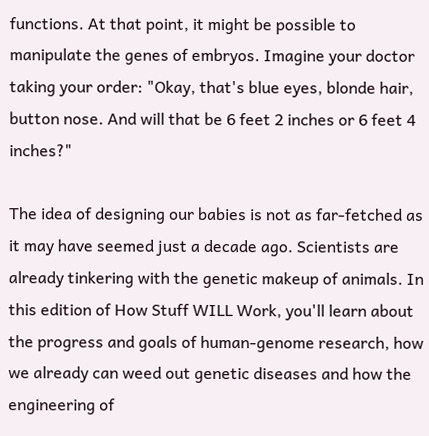functions. At that point, it might be possible to manipulate the genes of embryos. Imagine your doctor taking your order: "Okay, that's blue eyes, blonde hair, button nose. And will that be 6 feet 2 inches or 6 feet 4 inches?"

The idea of designing our babies is not as far-fetched as it may have seemed just a decade ago. Scientists are already tinkering with the genetic makeup of animals. In this edition of How Stuff WILL Work, you'll learn about the progress and goals of human-genome research, how we already can weed out genetic diseases and how the engineering of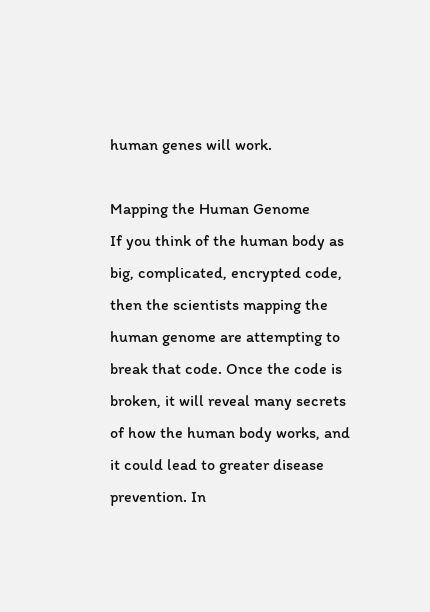human genes will work.

Mapping the Human Genome
If you think of the human body as big, complicated, encrypted code, then the scientists mapping the human genome are attempting to break that code. Once the code is broken, it will reveal many secrets of how the human body works, and it could lead to greater disease prevention. In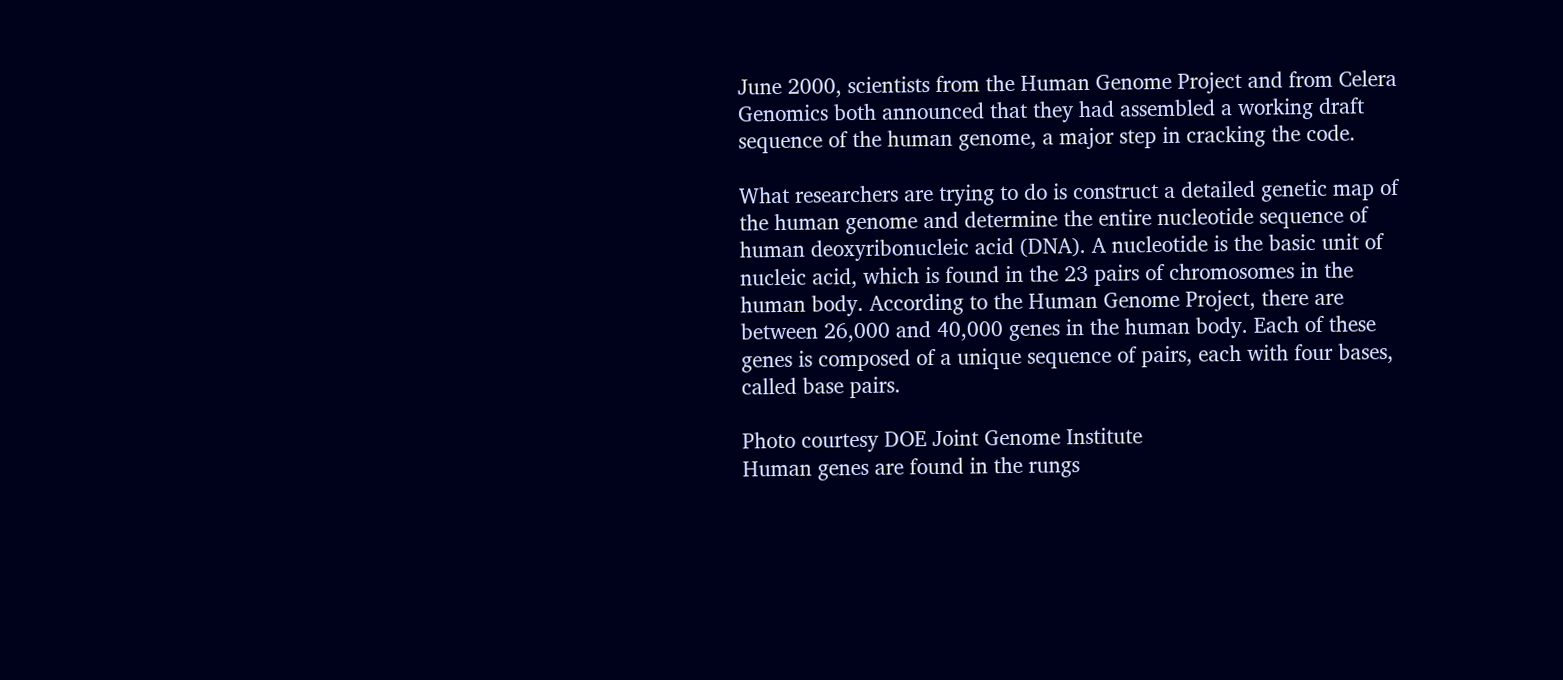June 2000, scientists from the Human Genome Project and from Celera Genomics both announced that they had assembled a working draft sequence of the human genome, a major step in cracking the code.

What researchers are trying to do is construct a detailed genetic map of the human genome and determine the entire nucleotide sequence of human deoxyribonucleic acid (DNA). A nucleotide is the basic unit of nucleic acid, which is found in the 23 pairs of chromosomes in the human body. According to the Human Genome Project, there are between 26,000 and 40,000 genes in the human body. Each of these genes is composed of a unique sequence of pairs, each with four bases, called base pairs.

Photo courtesy DOE Joint Genome Institute
Human genes are found in the rungs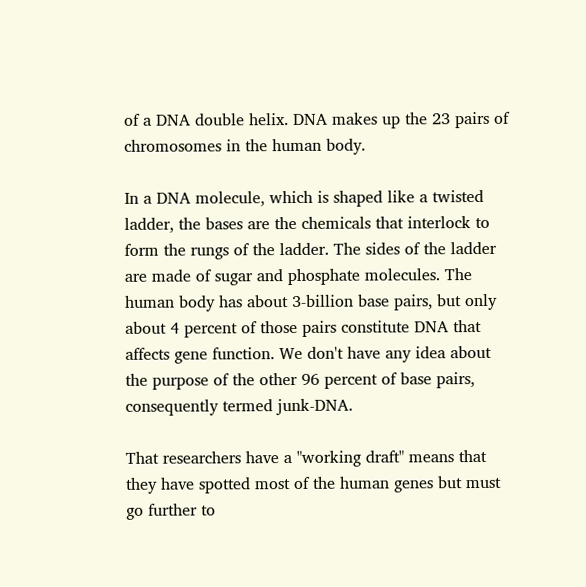of a DNA double helix. DNA makes up the 23 pairs of chromosomes in the human body.

In a DNA molecule, which is shaped like a twisted ladder, the bases are the chemicals that interlock to form the rungs of the ladder. The sides of the ladder are made of sugar and phosphate molecules. The human body has about 3-billion base pairs, but only about 4 percent of those pairs constitute DNA that affects gene function. We don't have any idea about the purpose of the other 96 percent of base pairs, consequently termed junk-DNA.

That researchers have a "working draft" means that they have spotted most of the human genes but must go further to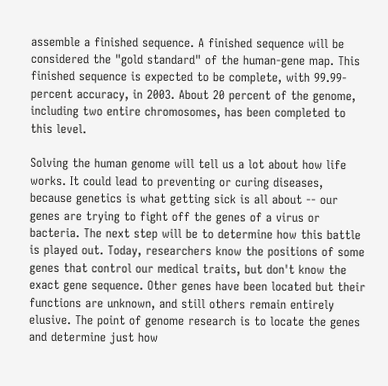assemble a finished sequence. A finished sequence will be considered the "gold standard" of the human-gene map. This finished sequence is expected to be complete, with 99.99-percent accuracy, in 2003. About 20 percent of the genome, including two entire chromosomes, has been completed to this level.

Solving the human genome will tell us a lot about how life works. It could lead to preventing or curing diseases, because genetics is what getting sick is all about -- our genes are trying to fight off the genes of a virus or bacteria. The next step will be to determine how this battle is played out. Today, researchers know the positions of some genes that control our medical traits, but don't know the exact gene sequence. Other genes have been located but their functions are unknown, and still others remain entirely elusive. The point of genome research is to locate the genes and determine just how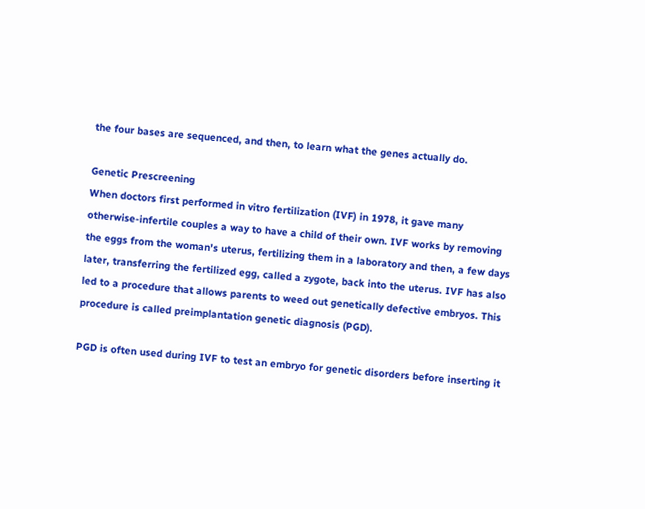the four bases are sequenced, and then, to learn what the genes actually do.

Genetic Prescreening
When doctors first performed in vitro fertilization (IVF) in 1978, it gave many otherwise-infertile couples a way to have a child of their own. IVF works by removing the eggs from the woman's uterus, fertilizing them in a laboratory and then, a few days later, transferring the fertilized egg, called a zygote, back into the uterus. IVF has also led to a procedure that allows parents to weed out genetically defective embryos. This procedure is called preimplantation genetic diagnosis (PGD).

PGD is often used during IVF to test an embryo for genetic disorders before inserting it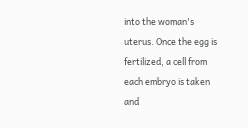into the woman's uterus. Once the egg is fertilized, a cell from each embryo is taken and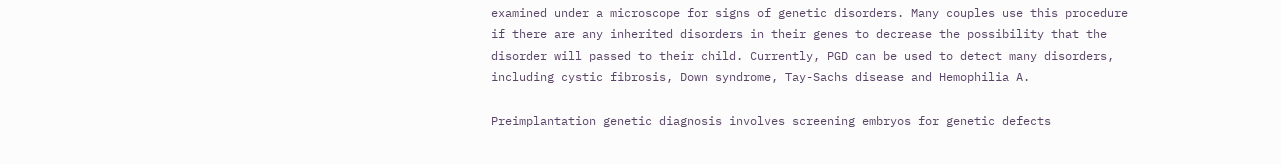examined under a microscope for signs of genetic disorders. Many couples use this procedure if there are any inherited disorders in their genes to decrease the possibility that the disorder will passed to their child. Currently, PGD can be used to detect many disorders, including cystic fibrosis, Down syndrome, Tay-Sachs disease and Hemophilia A.

Preimplantation genetic diagnosis involves screening embryos for genetic defects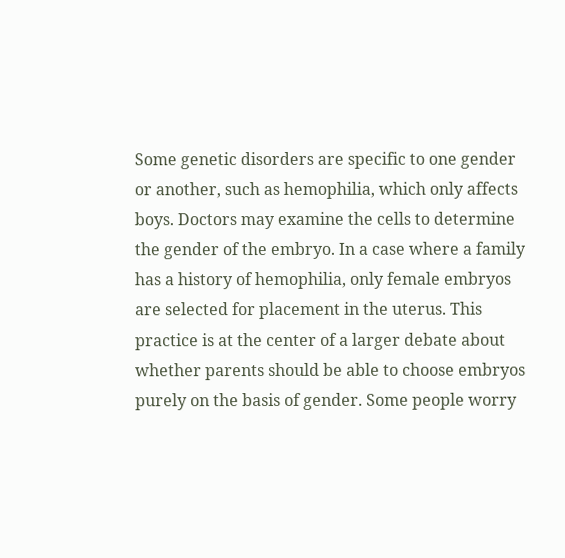Some genetic disorders are specific to one gender or another, such as hemophilia, which only affects boys. Doctors may examine the cells to determine the gender of the embryo. In a case where a family has a history of hemophilia, only female embryos are selected for placement in the uterus. This practice is at the center of a larger debate about whether parents should be able to choose embryos purely on the basis of gender. Some people worry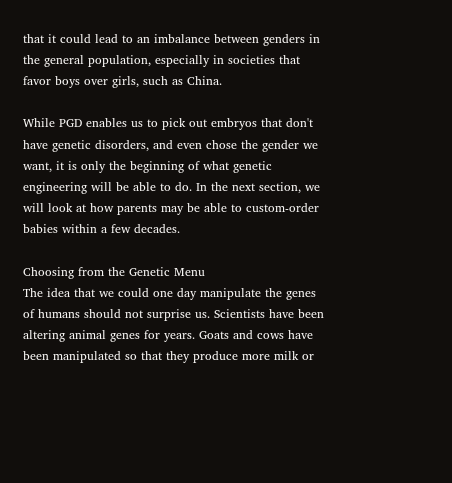that it could lead to an imbalance between genders in the general population, especially in societies that favor boys over girls, such as China.

While PGD enables us to pick out embryos that don't have genetic disorders, and even chose the gender we want, it is only the beginning of what genetic engineering will be able to do. In the next section, we will look at how parents may be able to custom-order babies within a few decades.

Choosing from the Genetic Menu
The idea that we could one day manipulate the genes of humans should not surprise us. Scientists have been altering animal genes for years. Goats and cows have been manipulated so that they produce more milk or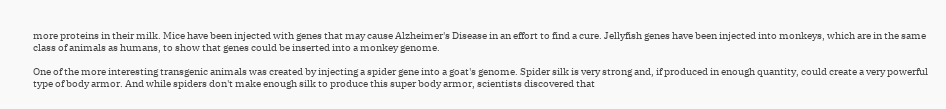more proteins in their milk. Mice have been injected with genes that may cause Alzheimer's Disease in an effort to find a cure. Jellyfish genes have been injected into monkeys, which are in the same class of animals as humans, to show that genes could be inserted into a monkey genome.

One of the more interesting transgenic animals was created by injecting a spider gene into a goat's genome. Spider silk is very strong and, if produced in enough quantity, could create a very powerful type of body armor. And while spiders don't make enough silk to produce this super body armor, scientists discovered that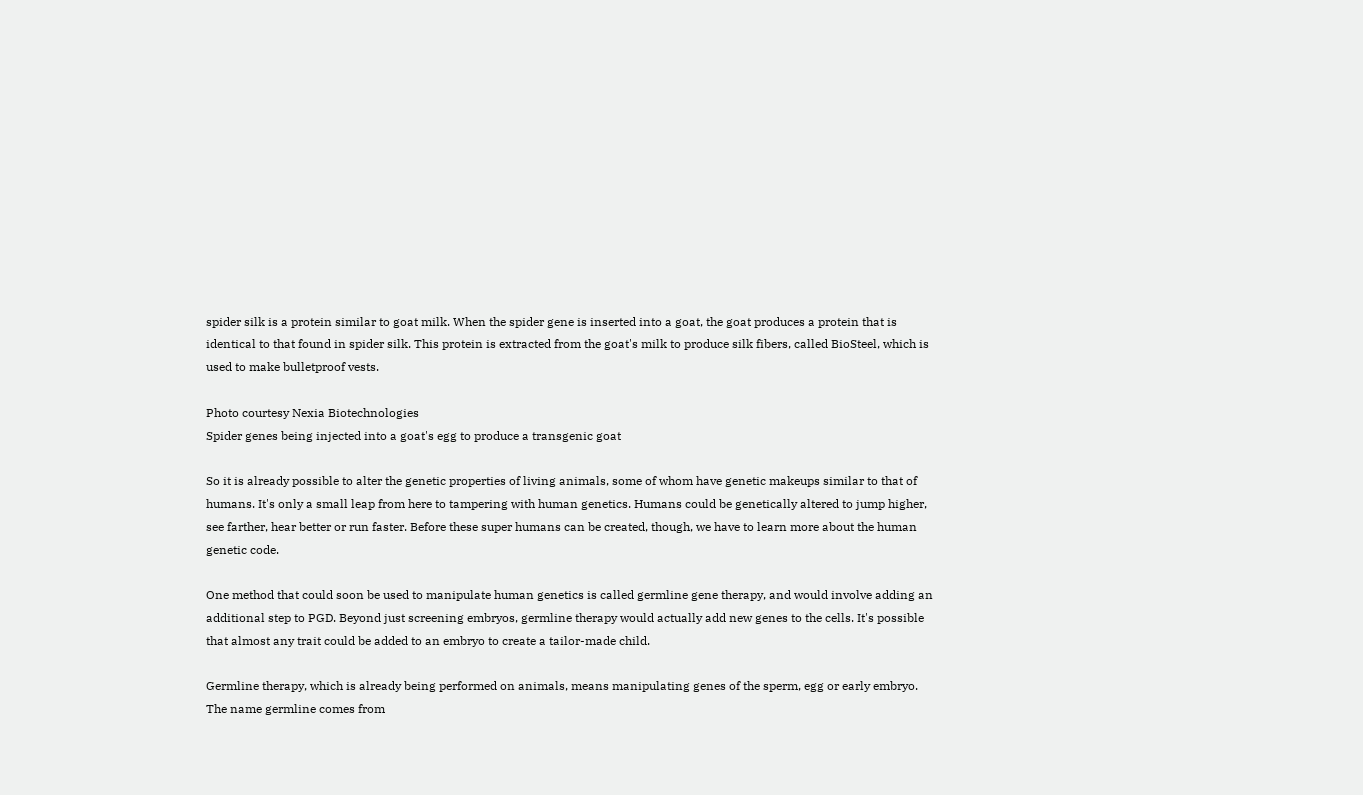spider silk is a protein similar to goat milk. When the spider gene is inserted into a goat, the goat produces a protein that is identical to that found in spider silk. This protein is extracted from the goat's milk to produce silk fibers, called BioSteel, which is used to make bulletproof vests.

Photo courtesy Nexia Biotechnologies
Spider genes being injected into a goat's egg to produce a transgenic goat

So it is already possible to alter the genetic properties of living animals, some of whom have genetic makeups similar to that of humans. It's only a small leap from here to tampering with human genetics. Humans could be genetically altered to jump higher, see farther, hear better or run faster. Before these super humans can be created, though, we have to learn more about the human genetic code.

One method that could soon be used to manipulate human genetics is called germline gene therapy, and would involve adding an additional step to PGD. Beyond just screening embryos, germline therapy would actually add new genes to the cells. It's possible that almost any trait could be added to an embryo to create a tailor-made child.

Germline therapy, which is already being performed on animals, means manipulating genes of the sperm, egg or early embryo. The name germline comes from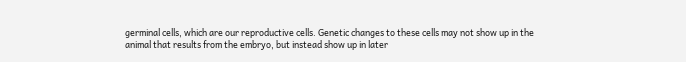germinal cells, which are our reproductive cells. Genetic changes to these cells may not show up in the animal that results from the embryo, but instead show up in later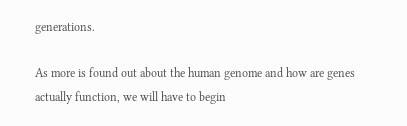generations.

As more is found out about the human genome and how are genes actually function, we will have to begin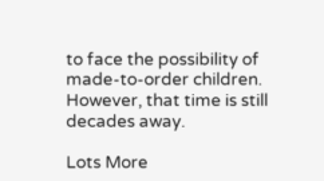to face the possibility of made-to-order children. However, that time is still decades away.

Lots More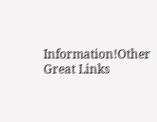Information!Other Great Links